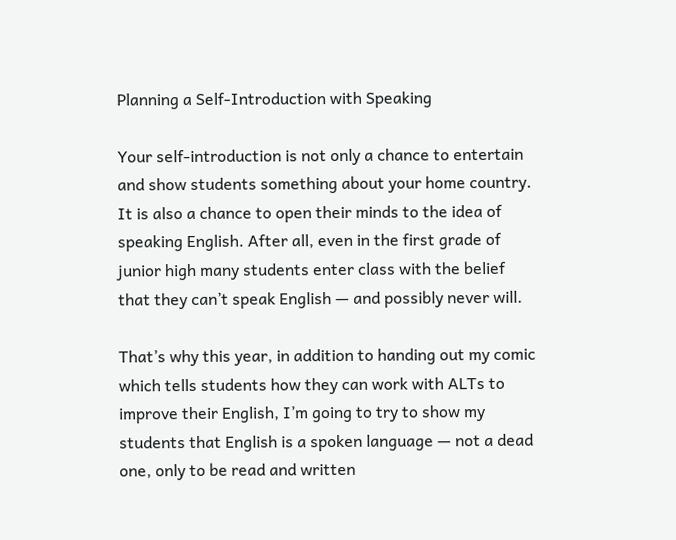Planning a Self-Introduction with Speaking

Your self-introduction is not only a chance to entertain and show students something about your home country. It is also a chance to open their minds to the idea of speaking English. After all, even in the first grade of junior high many students enter class with the belief that they can’t speak English — and possibly never will.

That’s why this year, in addition to handing out my comic which tells students how they can work with ALTs to improve their English, I’m going to try to show my students that English is a spoken language — not a dead one, only to be read and written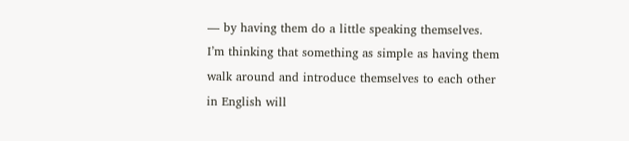— by having them do a little speaking themselves. I’m thinking that something as simple as having them walk around and introduce themselves to each other in English will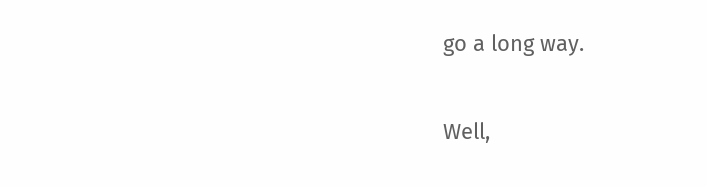go a long way.

Well,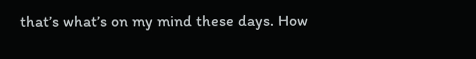that’s what’s on my mind these days. How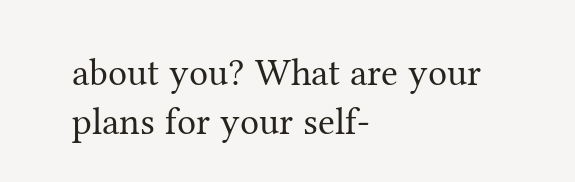about you? What are your plans for your self-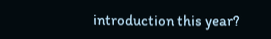introduction this year?